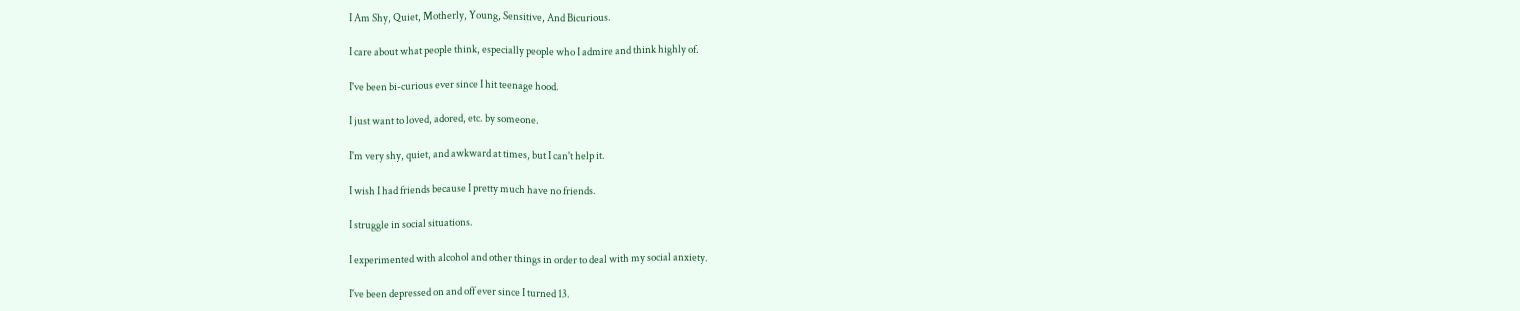I Am Shy, Quiet, Motherly, Young, Sensitive, And Bicurious.

I care about what people think, especially people who I admire and think highly of.

I've been bi-curious ever since I hit teenage hood.

I just want to loved, adored, etc. by someone.

I'm very shy, quiet, and awkward at times, but I can't help it.

I wish I had friends because I pretty much have no friends.

I struggle in social situations.

I experimented with alcohol and other things in order to deal with my social anxiety.

I've been depressed on and off ever since I turned 13.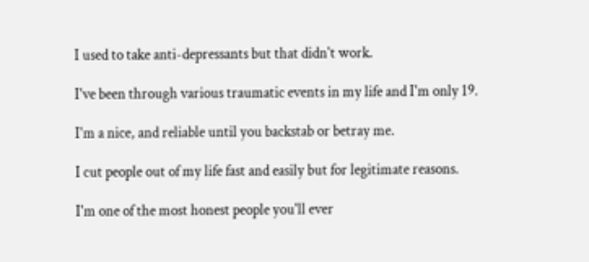I used to take anti-depressants but that didn't work.

I've been through various traumatic events in my life and I'm only 19.

I'm a nice, and reliable until you backstab or betray me.

I cut people out of my life fast and easily but for legitimate reasons.

I'm one of the most honest people you'll ever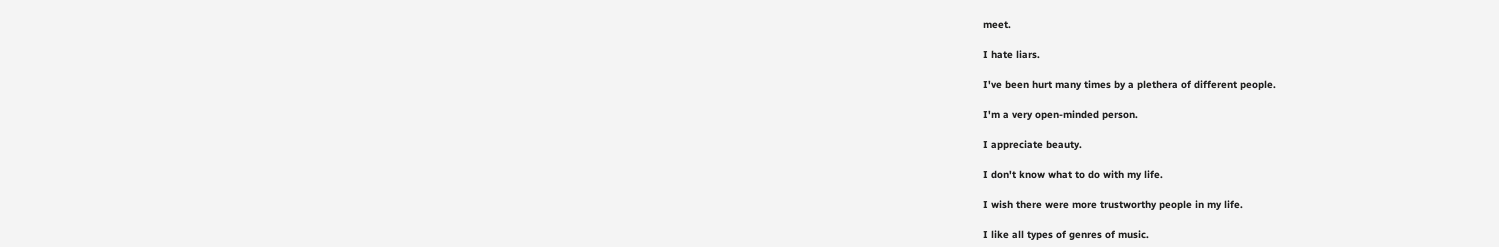meet.

I hate liars.

I've been hurt many times by a plethera of different people.

I'm a very open-minded person.

I appreciate beauty.

I don't know what to do with my life.

I wish there were more trustworthy people in my life.

I like all types of genres of music.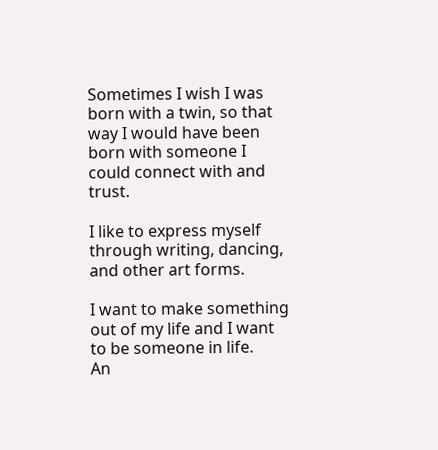Sometimes I wish I was born with a twin, so that way I would have been born with someone I could connect with and trust.

I like to express myself through writing, dancing, and other art forms.

I want to make something out of my life and I want to be someone in life.
An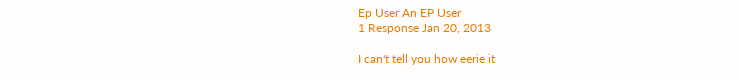Ep User An EP User
1 Response Jan 20, 2013

I can't tell you how eerie it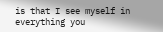is that I see myself in everything you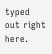typed out right here.